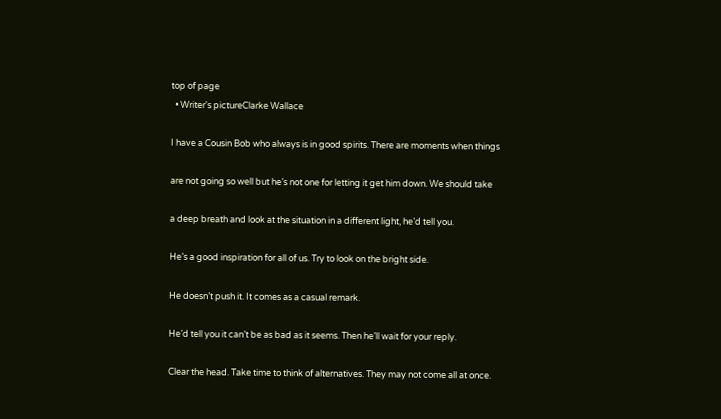top of page
  • Writer's pictureClarke Wallace

I have a Cousin Bob who always is in good spirits. There are moments when things

are not going so well but he’s not one for letting it get him down. We should take

a deep breath and look at the situation in a different light, he’d tell you.

He’s a good inspiration for all of us. Try to look on the bright side.

He doesn’t push it. It comes as a casual remark.

He’d tell you it can’t be as bad as it seems. Then he’ll wait for your reply.

Clear the head. Take time to think of alternatives. They may not come all at once.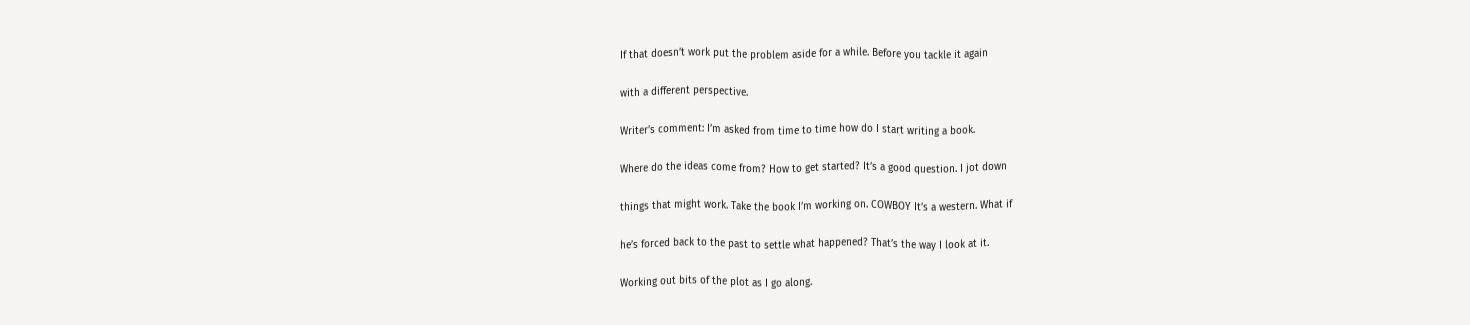If that doesn’t work put the problem aside for a while. Before you tackle it again

with a different perspective.

Writer’s comment: I’m asked from time to time how do I start writing a book.

Where do the ideas come from? How to get started? It’s a good question. I jot down

things that might work. Take the book I’m working on. COWBOY It’s a western. What if

he’s forced back to the past to settle what happened? That’s the way I look at it.

Working out bits of the plot as I go along.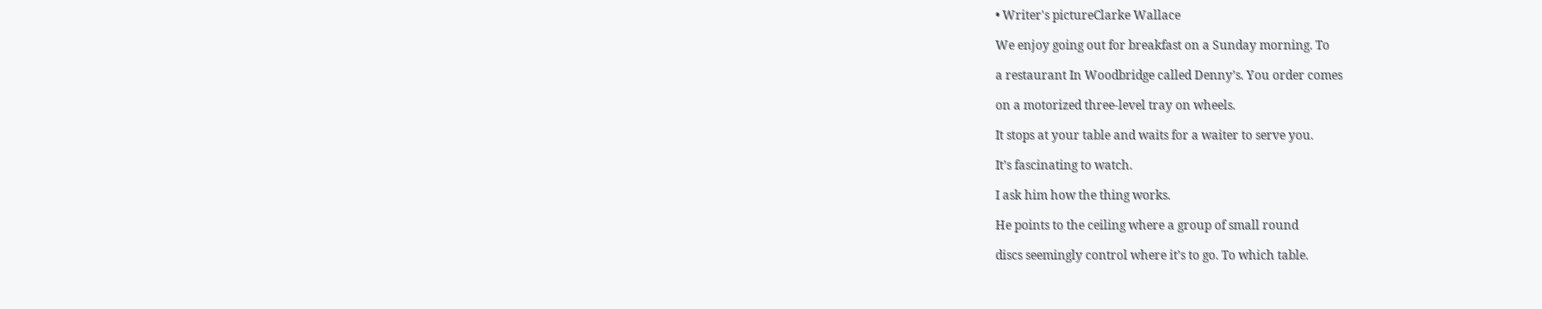• Writer's pictureClarke Wallace

We enjoy going out for breakfast on a Sunday morning. To

a restaurant In Woodbridge called Denny’s. You order comes

on a motorized three-level tray on wheels.

It stops at your table and waits for a waiter to serve you.

It’s fascinating to watch.

I ask him how the thing works.

He points to the ceiling where a group of small round

discs seemingly control where it’s to go. To which table.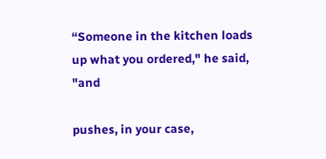“Someone in the kitchen loads up what you ordered," he said, "and

pushes, in your case,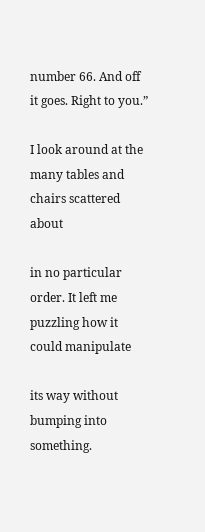number 66. And off it goes. Right to you.”

I look around at the many tables and chairs scattered about

in no particular order. It left me puzzling how it could manipulate

its way without bumping into something.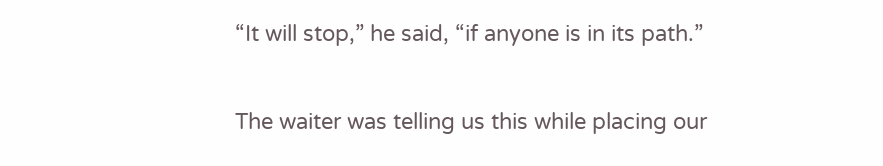“It will stop,” he said, “if anyone is in its path.”

The waiter was telling us this while placing our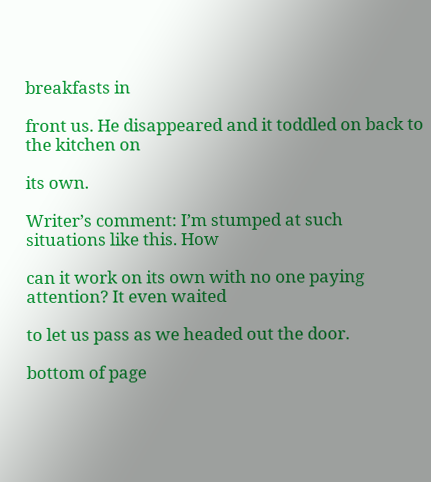breakfasts in

front us. He disappeared and it toddled on back to the kitchen on

its own.

Writer’s comment: I’m stumped at such situations like this. How

can it work on its own with no one paying attention? It even waited

to let us pass as we headed out the door.

bottom of page